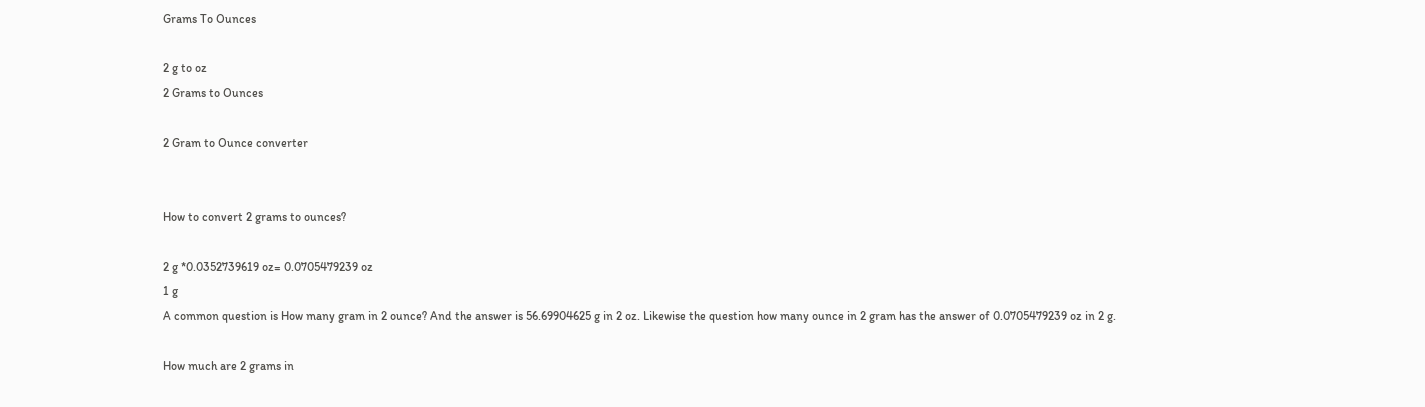Grams To Ounces

2 g to oz
2 Grams to Ounces

2 Gram to Ounce converter


How to convert 2 grams to ounces?

2 g *0.0352739619 oz= 0.0705479239 oz
1 g
A common question is How many gram in 2 ounce? And the answer is 56.69904625 g in 2 oz. Likewise the question how many ounce in 2 gram has the answer of 0.0705479239 oz in 2 g.

How much are 2 grams in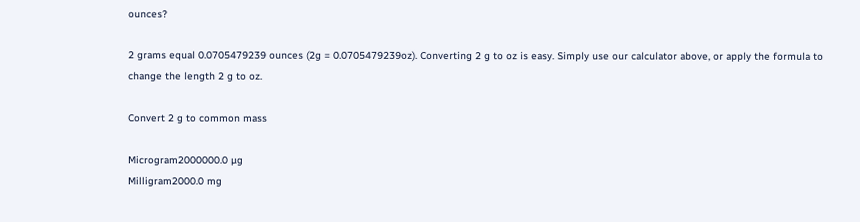ounces?

2 grams equal 0.0705479239 ounces (2g = 0.0705479239oz). Converting 2 g to oz is easy. Simply use our calculator above, or apply the formula to change the length 2 g to oz.

Convert 2 g to common mass

Microgram2000000.0 µg
Milligram2000.0 mg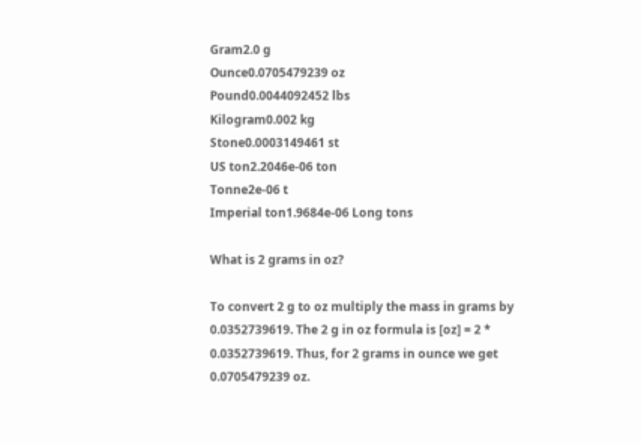Gram2.0 g
Ounce0.0705479239 oz
Pound0.0044092452 lbs
Kilogram0.002 kg
Stone0.0003149461 st
US ton2.2046e-06 ton
Tonne2e-06 t
Imperial ton1.9684e-06 Long tons

What is 2 grams in oz?

To convert 2 g to oz multiply the mass in grams by 0.0352739619. The 2 g in oz formula is [oz] = 2 * 0.0352739619. Thus, for 2 grams in ounce we get 0.0705479239 oz.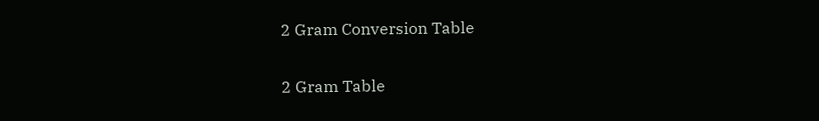2 Gram Conversion Table

2 Gram Table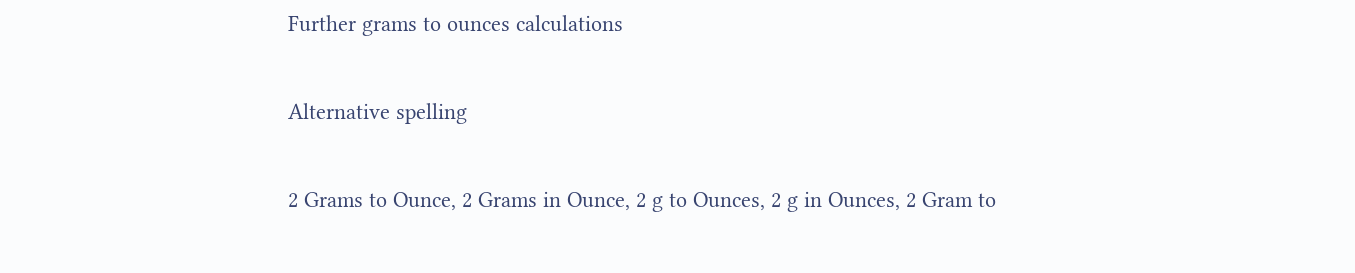Further grams to ounces calculations

Alternative spelling

2 Grams to Ounce, 2 Grams in Ounce, 2 g to Ounces, 2 g in Ounces, 2 Gram to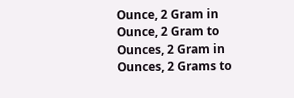Ounce, 2 Gram in Ounce, 2 Gram to Ounces, 2 Gram in Ounces, 2 Grams to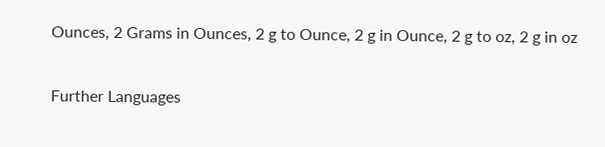Ounces, 2 Grams in Ounces, 2 g to Ounce, 2 g in Ounce, 2 g to oz, 2 g in oz

Further Languages